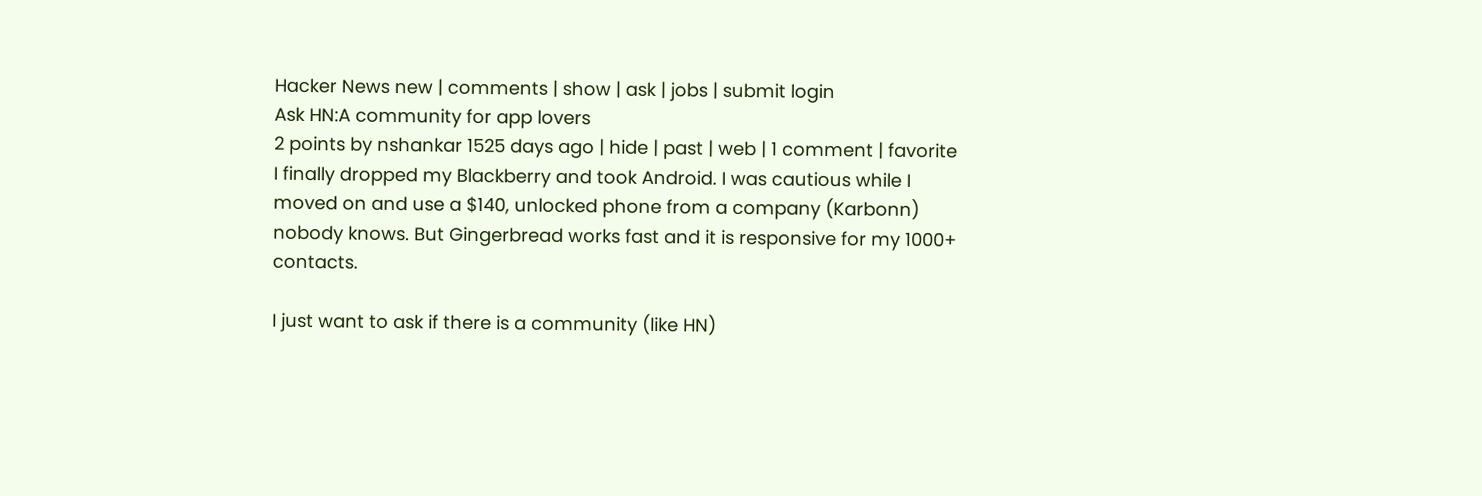Hacker News new | comments | show | ask | jobs | submit login
Ask HN:A community for app lovers
2 points by nshankar 1525 days ago | hide | past | web | 1 comment | favorite
I finally dropped my Blackberry and took Android. I was cautious while I moved on and use a $140, unlocked phone from a company (Karbonn) nobody knows. But Gingerbread works fast and it is responsive for my 1000+ contacts.

I just want to ask if there is a community (like HN)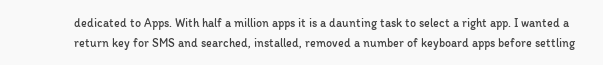dedicated to Apps. With half a million apps it is a daunting task to select a right app. I wanted a return key for SMS and searched, installed, removed a number of keyboard apps before settling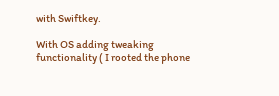with Swiftkey.

With OS adding tweaking functionality ( I rooted the phone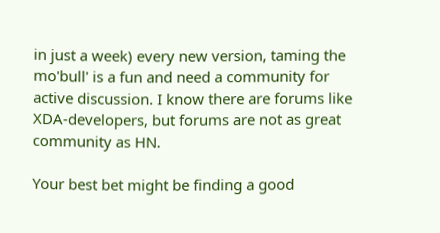in just a week) every new version, taming the mo'bull' is a fun and need a community for active discussion. I know there are forums like XDA-developers, but forums are not as great community as HN.

Your best bet might be finding a good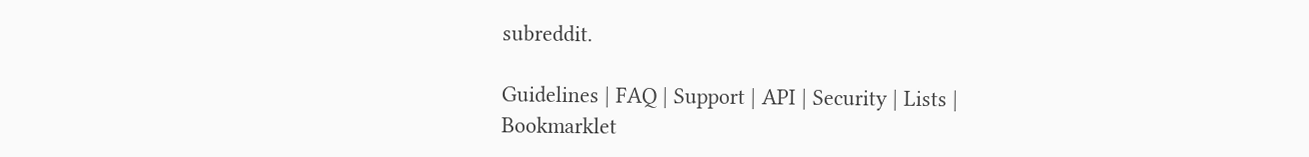subreddit.

Guidelines | FAQ | Support | API | Security | Lists | Bookmarklet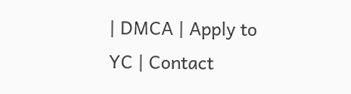| DMCA | Apply to YC | Contact